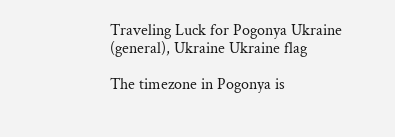Traveling Luck for Pogonya Ukraine (general), Ukraine Ukraine flag

The timezone in Pogonya is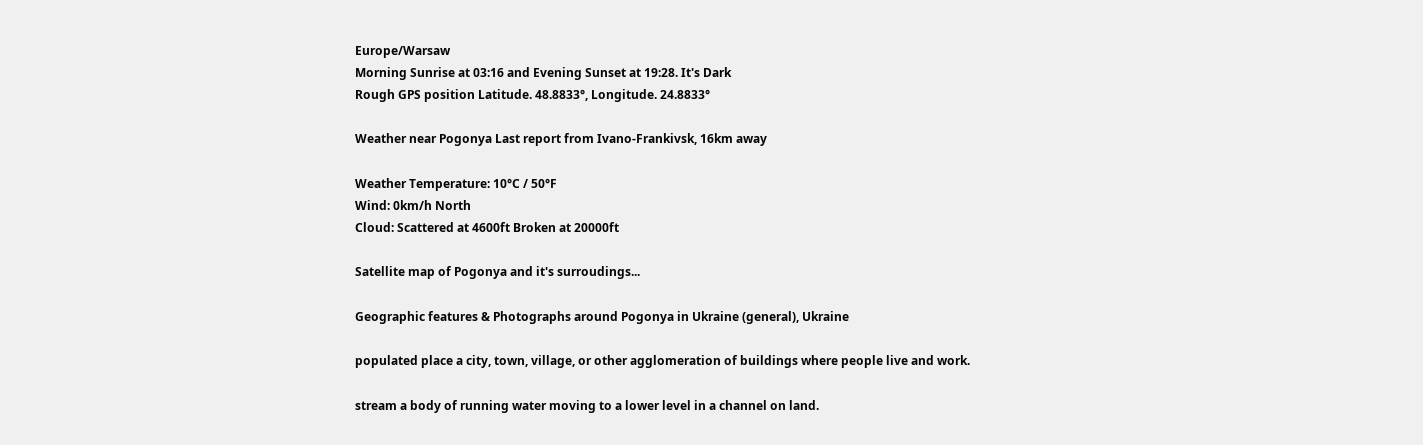Europe/Warsaw
Morning Sunrise at 03:16 and Evening Sunset at 19:28. It's Dark
Rough GPS position Latitude. 48.8833°, Longitude. 24.8833°

Weather near Pogonya Last report from Ivano-Frankivsk, 16km away

Weather Temperature: 10°C / 50°F
Wind: 0km/h North
Cloud: Scattered at 4600ft Broken at 20000ft

Satellite map of Pogonya and it's surroudings...

Geographic features & Photographs around Pogonya in Ukraine (general), Ukraine

populated place a city, town, village, or other agglomeration of buildings where people live and work.

stream a body of running water moving to a lower level in a channel on land.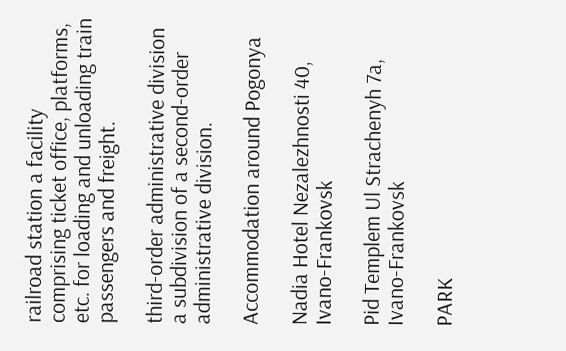railroad station a facility comprising ticket office, platforms, etc. for loading and unloading train passengers and freight.

third-order administrative division a subdivision of a second-order administrative division.

Accommodation around Pogonya

Nadia Hotel Nezalezhnosti 40, Ivano-Frankovsk

Pid Templem Ul Strachenyh 7a, Ivano-Frankovsk

PARK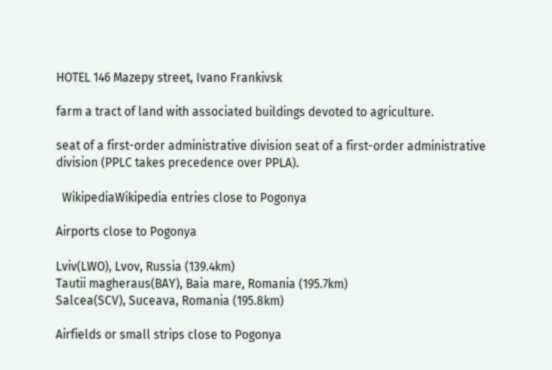HOTEL 146 Mazepy street, Ivano Frankivsk

farm a tract of land with associated buildings devoted to agriculture.

seat of a first-order administrative division seat of a first-order administrative division (PPLC takes precedence over PPLA).

  WikipediaWikipedia entries close to Pogonya

Airports close to Pogonya

Lviv(LWO), Lvov, Russia (139.4km)
Tautii magheraus(BAY), Baia mare, Romania (195.7km)
Salcea(SCV), Suceava, Romania (195.8km)

Airfields or small strips close to Pogonya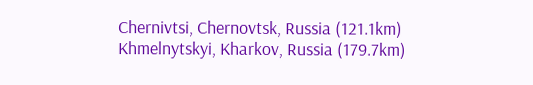Chernivtsi, Chernovtsk, Russia (121.1km)
Khmelnytskyi, Kharkov, Russia (179.7km)